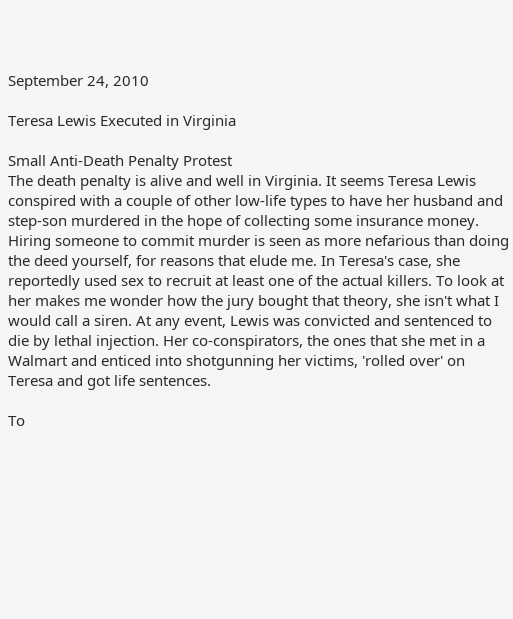September 24, 2010

Teresa Lewis Executed in Virginia

Small Anti-Death Penalty Protest
The death penalty is alive and well in Virginia. It seems Teresa Lewis conspired with a couple of other low-life types to have her husband and step-son murdered in the hope of collecting some insurance money. Hiring someone to commit murder is seen as more nefarious than doing the deed yourself, for reasons that elude me. In Teresa's case, she reportedly used sex to recruit at least one of the actual killers. To look at her makes me wonder how the jury bought that theory, she isn't what I would call a siren. At any event, Lewis was convicted and sentenced to die by lethal injection. Her co-conspirators, the ones that she met in a Walmart and enticed into shotgunning her victims, 'rolled over' on Teresa and got life sentences.

To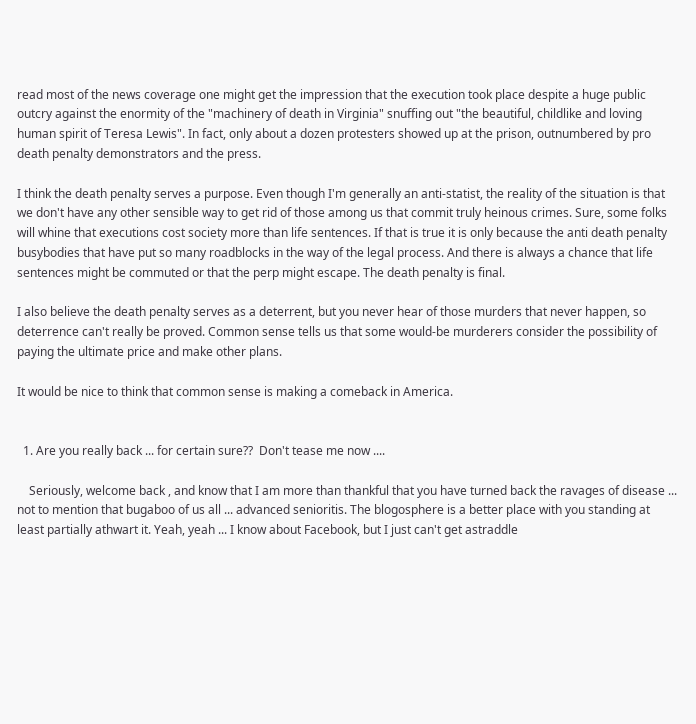read most of the news coverage one might get the impression that the execution took place despite a huge public outcry against the enormity of the "machinery of death in Virginia" snuffing out "the beautiful, childlike and loving human spirit of Teresa Lewis". In fact, only about a dozen protesters showed up at the prison, outnumbered by pro death penalty demonstrators and the press.

I think the death penalty serves a purpose. Even though I'm generally an anti-statist, the reality of the situation is that we don't have any other sensible way to get rid of those among us that commit truly heinous crimes. Sure, some folks will whine that executions cost society more than life sentences. If that is true it is only because the anti death penalty busybodies that have put so many roadblocks in the way of the legal process. And there is always a chance that life sentences might be commuted or that the perp might escape. The death penalty is final.

I also believe the death penalty serves as a deterrent, but you never hear of those murders that never happen, so deterrence can't really be proved. Common sense tells us that some would-be murderers consider the possibility of paying the ultimate price and make other plans.

It would be nice to think that common sense is making a comeback in America.


  1. Are you really back ... for certain sure??  Don't tease me now ....

    Seriously, welcome back , and know that I am more than thankful that you have turned back the ravages of disease ... not to mention that bugaboo of us all ... advanced senioritis. The blogosphere is a better place with you standing at least partially athwart it. Yeah, yeah ... I know about Facebook, but I just can't get astraddle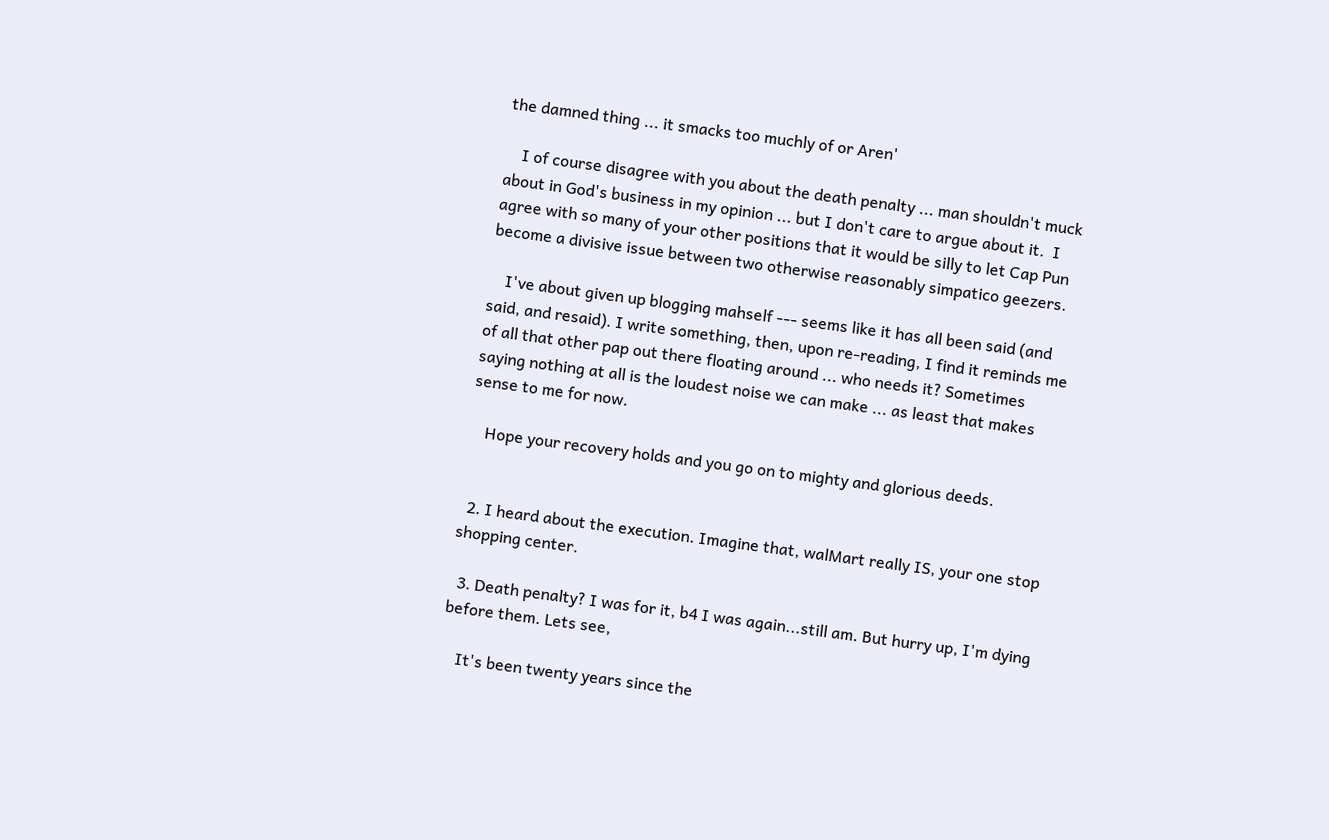the damned thing ... it smacks too muchly of or Aren'

    I of course disagree with you about the death penalty ... man shouldn't muck about in God's business in my opinion ... but I don't care to argue about it.  I agree with so many of your other positions that it would be silly to let Cap Pun become a divisive issue between two otherwise reasonably simpatico geezers.

    I've about given up blogging mahself --- seems like it has all been said (and said, and resaid). I write something, then, upon re-reading, I find it reminds me of all that other pap out there floating around ... who needs it? Sometimes saying nothing at all is the loudest noise we can make ... as least that makes sense to me for now.

    Hope your recovery holds and you go on to mighty and glorious deeds.


  2. I heard about the execution. Imagine that, walMart really IS, your one stop shopping center.

  3. Death penalty? I was for it, b4 I was again...still am. But hurry up, I'm dying before them. Lets see,

    It's been twenty years since the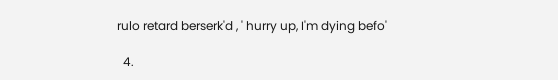rulo retard berserk'd , ' hurry up, I'm dying befo'

  4.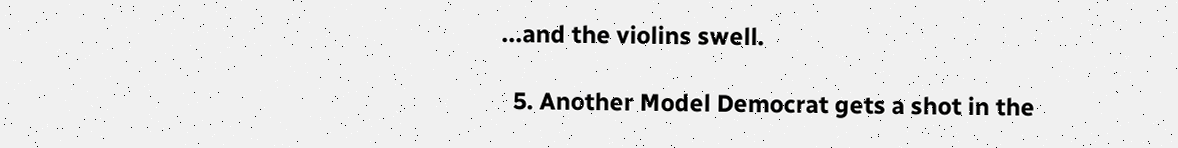...and the violins swell.

  5. Another Model Democrat gets a shot in the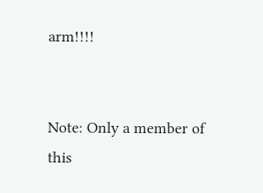arm!!!!


Note: Only a member of this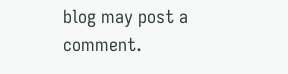blog may post a comment.